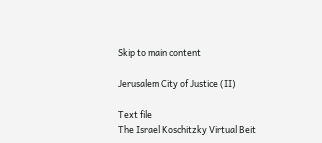Skip to main content

Jerusalem City of Justice (II)

Text file
The Israel Koschitzky Virtual Beit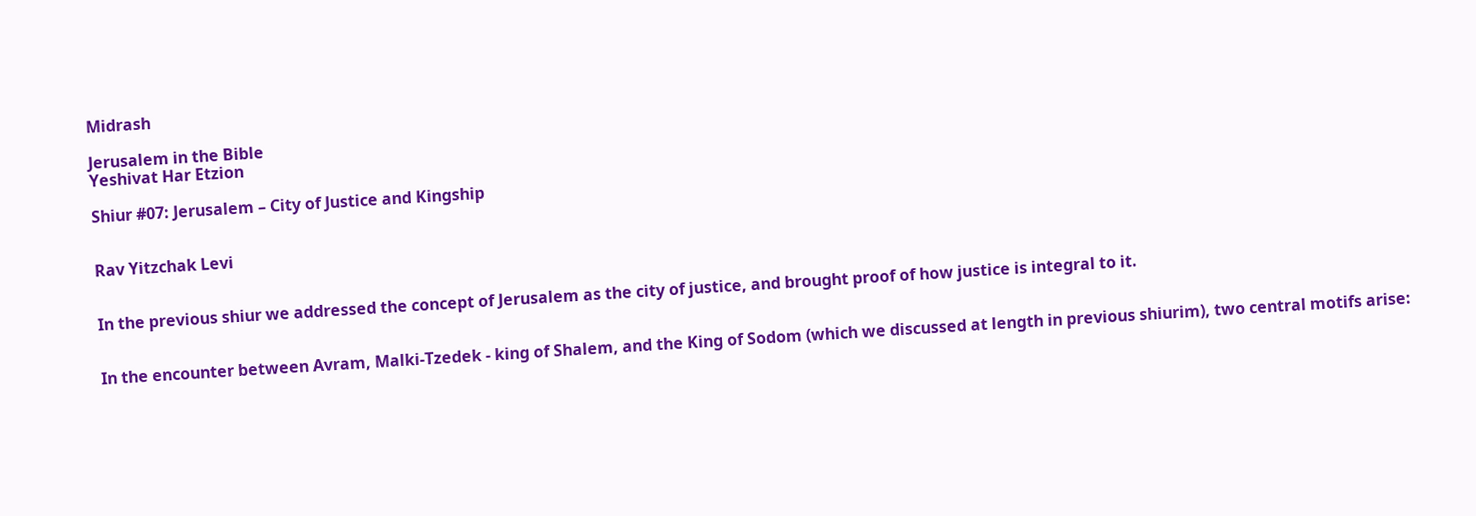Midrash

Jerusalem in the Bible
Yeshivat Har Etzion

Shiur #07: Jerusalem – City of Justice and Kingship


Rav Yitzchak Levi


In the previous shiur we addressed the concept of Jerusalem as the city of justice, and brought proof of how justice is integral to it.


In the encounter between Avram, Malki-Tzedek - king of Shalem, and the King of Sodom (which we discussed at length in previous shiurim), two central motifs arise: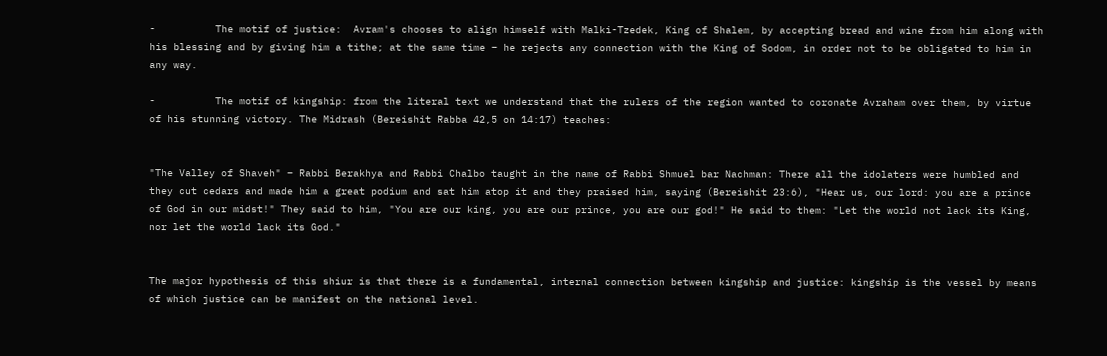-          The motif of justice:  Avram's chooses to align himself with Malki-Tzedek, King of Shalem, by accepting bread and wine from him along with his blessing and by giving him a tithe; at the same time – he rejects any connection with the King of Sodom, in order not to be obligated to him in any way.

-          The motif of kingship: from the literal text we understand that the rulers of the region wanted to coronate Avraham over them, by virtue of his stunning victory. The Midrash (Bereishit Rabba 42,5 on 14:17) teaches:


"The Valley of Shaveh" – Rabbi Berakhya and Rabbi Chalbo taught in the name of Rabbi Shmuel bar Nachman: There all the idolaters were humbled and they cut cedars and made him a great podium and sat him atop it and they praised him, saying (Bereishit 23:6), "Hear us, our lord: you are a prince of God in our midst!" They said to him, "You are our king, you are our prince, you are our god!" He said to them: "Let the world not lack its King, nor let the world lack its God."


The major hypothesis of this shiur is that there is a fundamental, internal connection between kingship and justice: kingship is the vessel by means of which justice can be manifest on the national level.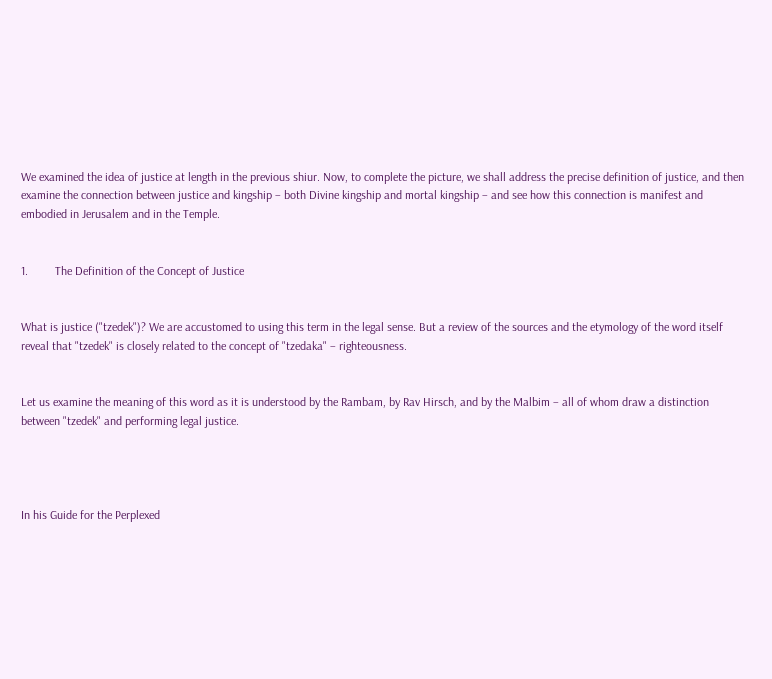We examined the idea of justice at length in the previous shiur. Now, to complete the picture, we shall address the precise definition of justice, and then examine the connection between justice and kingship – both Divine kingship and mortal kingship – and see how this connection is manifest and embodied in Jerusalem and in the Temple.


1.         The Definition of the Concept of Justice


What is justice ("tzedek")? We are accustomed to using this term in the legal sense. But a review of the sources and the etymology of the word itself reveal that "tzedek" is closely related to the concept of "tzedaka" – righteousness.


Let us examine the meaning of this word as it is understood by the Rambam, by Rav Hirsch, and by the Malbim – all of whom draw a distinction between "tzedek" and performing legal justice.




In his Guide for the Perplexed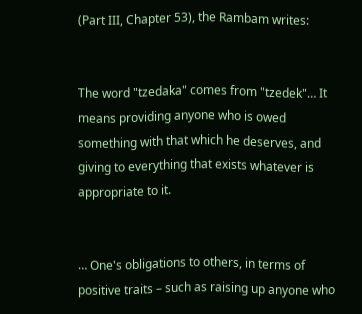(Part III, Chapter 53), the Rambam writes:


The word "tzedaka" comes from "tzedek"… It means providing anyone who is owed something with that which he deserves, and giving to everything that exists whatever is appropriate to it.


… One's obligations to others, in terms of positive traits – such as raising up anyone who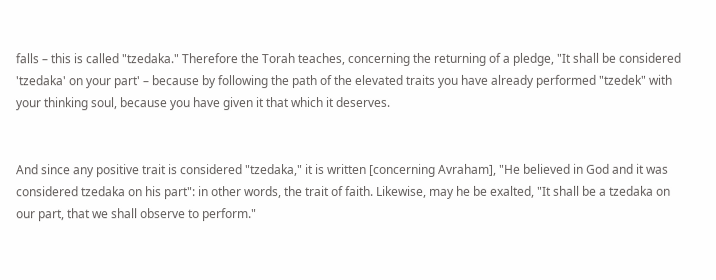falls – this is called "tzedaka." Therefore the Torah teaches, concerning the returning of a pledge, "It shall be considered 'tzedaka' on your part' – because by following the path of the elevated traits you have already performed "tzedek" with your thinking soul, because you have given it that which it deserves.


And since any positive trait is considered "tzedaka," it is written [concerning Avraham], "He believed in God and it was considered tzedaka on his part": in other words, the trait of faith. Likewise, may he be exalted, "It shall be a tzedaka on our part, that we shall observe to perform."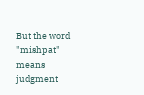But the word "mishpat" means judgment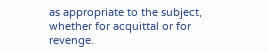as appropriate to the subject, whether for acquittal or for revenge.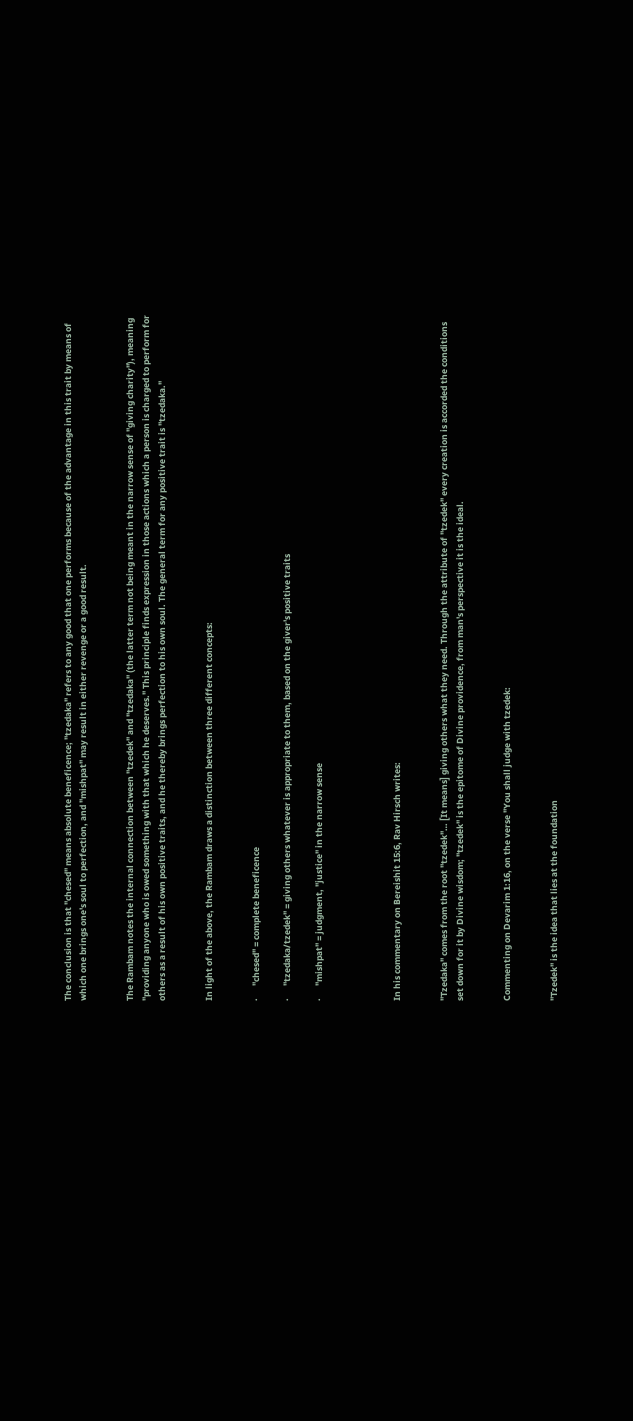The conclusion is that "chesed" means absolute beneficence; "tzedaka" refers to any good that one performs because of the advantage in this trait by means of which one brings one's soul to perfection, and "mishpat" may result in either revenge or a good result.


The Rambam notes the internal connection between "tzedek" and "tzedaka" (the latter term not being meant in the narrow sense of "giving charity"), meaning "providing anyone who is owed something with that which he deserves." This principle finds expression in those actions which a person is charged to perform for others as a result of his own positive traits, and he thereby brings perfection to his own soul. The general term for any positive trait is "tzedaka."


In light of the above, the Rambam draws a distinction between three different concepts:


·      "chesed" = complete beneficence

·      "tzedaka/tzedek" = giving others whatever is appropriate to them, based on the giver's positive traits

·      "mishpat" = judgment, "justice" in the narrow sense




In his commentary on Bereishit 15:6, Rav Hirsch writes:


"Tzedaka" comes from the root "tzedek"… [It means] giving others what they need. Through the attribute of "tzedek" every creation is accorded the conditions set down for it by Divine wisdom; "tzedek" is the epitome of Divine providence, from man's perspective it is the ideal.


Commenting on Devarim 1:16, on the verse "You shall judge with tzedek:


"Tzedek" is the idea that lies at the foundation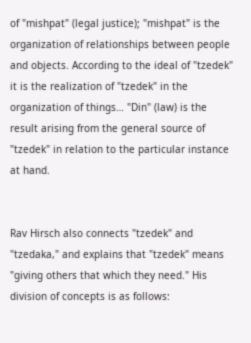of "mishpat" (legal justice); "mishpat" is the organization of relationships between people and objects. According to the ideal of "tzedek" it is the realization of "tzedek" in the organization of things… "Din" (law) is the result arising from the general source of "tzedek" in relation to the particular instance at hand.


Rav Hirsch also connects "tzedek" and "tzedaka," and explains that "tzedek" means "giving others that which they need." His division of concepts is as follows: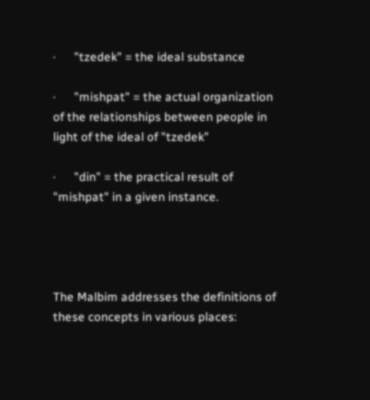·      "tzedek" = the ideal substance

·      "mishpat" = the actual organization of the relationships between people in light of the ideal of "tzedek"

·      "din" = the practical result of "mishpat" in a given instance.




The Malbim addresses the definitions of these concepts in various places: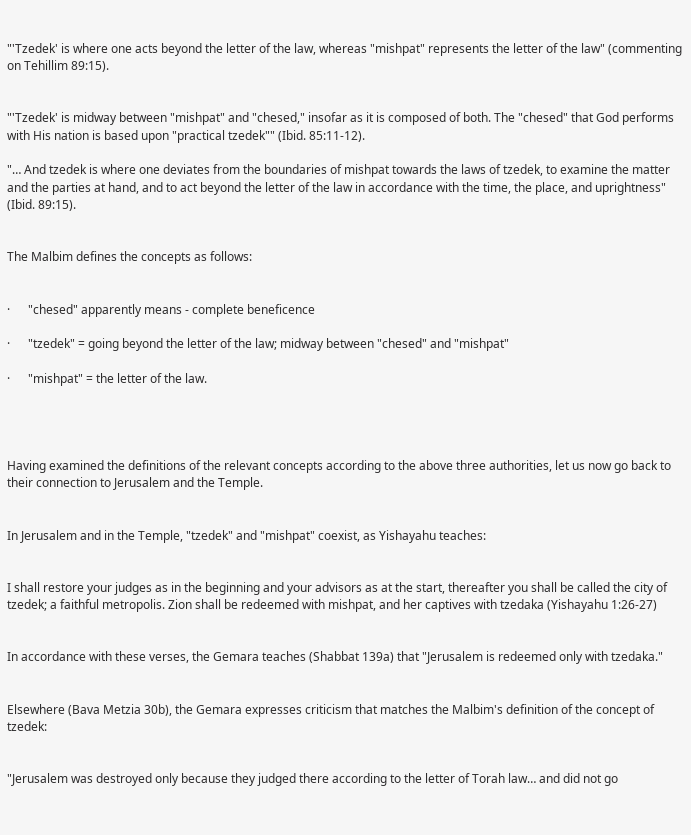"'Tzedek' is where one acts beyond the letter of the law, whereas "mishpat" represents the letter of the law" (commenting on Tehillim 89:15).


"'Tzedek' is midway between "mishpat" and "chesed," insofar as it is composed of both. The "chesed" that God performs with His nation is based upon "practical tzedek"" (Ibid. 85:11-12).

"… And tzedek is where one deviates from the boundaries of mishpat towards the laws of tzedek, to examine the matter and the parties at hand, and to act beyond the letter of the law in accordance with the time, the place, and uprightness" (Ibid. 89:15).


The Malbim defines the concepts as follows:


·      "chesed" apparently means - complete beneficence

·      "tzedek" = going beyond the letter of the law; midway between "chesed" and "mishpat"

·      "mishpat" = the letter of the law.




Having examined the definitions of the relevant concepts according to the above three authorities, let us now go back to their connection to Jerusalem and the Temple.


In Jerusalem and in the Temple, "tzedek" and "mishpat" coexist, as Yishayahu teaches:


I shall restore your judges as in the beginning and your advisors as at the start, thereafter you shall be called the city of tzedek; a faithful metropolis. Zion shall be redeemed with mishpat, and her captives with tzedaka (Yishayahu 1:26-27)


In accordance with these verses, the Gemara teaches (Shabbat 139a) that "Jerusalem is redeemed only with tzedaka."


Elsewhere (Bava Metzia 30b), the Gemara expresses criticism that matches the Malbim's definition of the concept of tzedek:


"Jerusalem was destroyed only because they judged there according to the letter of Torah law… and did not go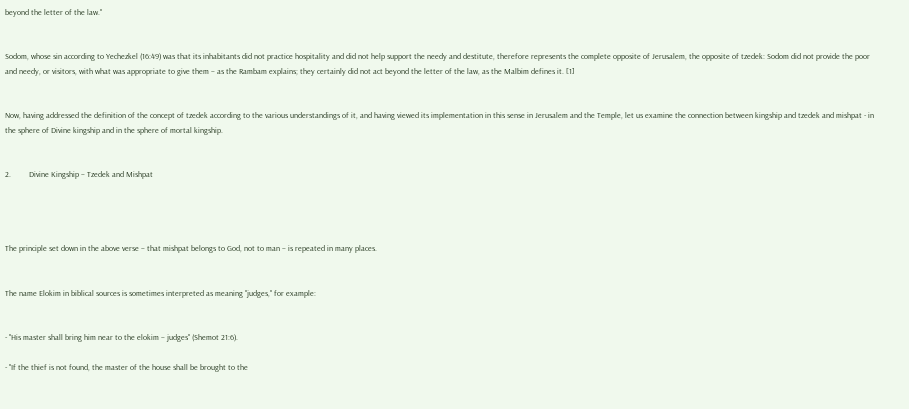beyond the letter of the law."


Sodom, whose sin according to Yechezkel (16:49) was that its inhabitants did not practice hospitality and did not help support the needy and destitute, therefore represents the complete opposite of Jerusalem, the opposite of tzedek: Sodom did not provide the poor and needy, or visitors, with what was appropriate to give them – as the Rambam explains; they certainly did not act beyond the letter of the law, as the Malbim defines it. [1]


Now, having addressed the definition of the concept of tzedek according to the various understandings of it, and having viewed its implementation in this sense in Jerusalem and the Temple, let us examine the connection between kingship and tzedek and mishpat - in the sphere of Divine kingship and in the sphere of mortal kingship.


2.         Divine Kingship – Tzedek and Mishpat




The principle set down in the above verse – that mishpat belongs to God, not to man – is repeated in many places.


The name Elokim in biblical sources is sometimes interpreted as meaning "judges," for example:


- "His master shall bring him near to the elokim – judges" (Shemot 21:6).

- "If the thief is not found, the master of the house shall be brought to the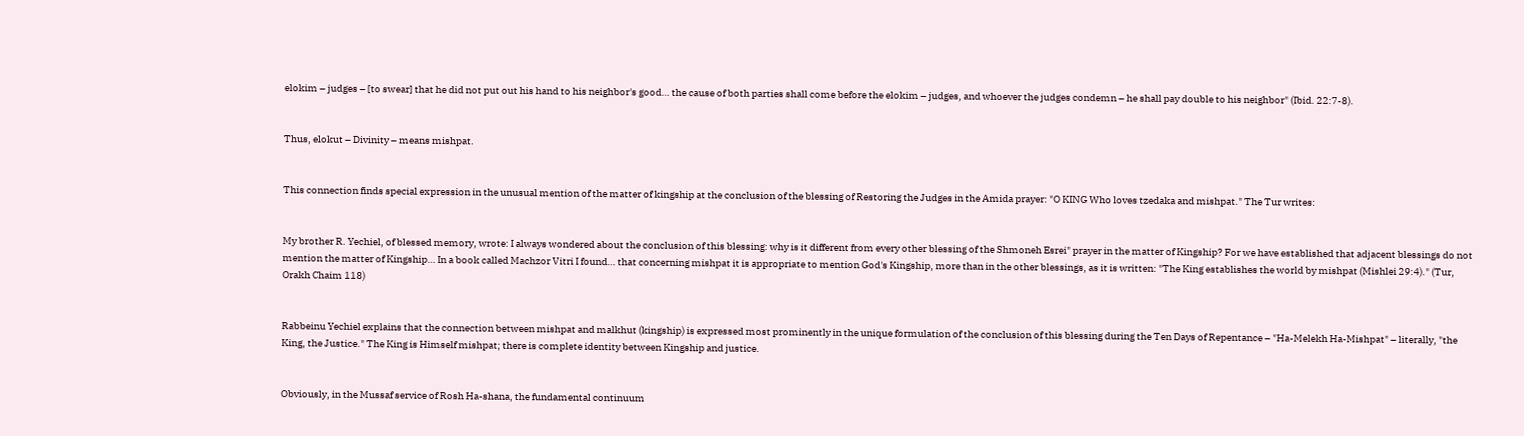elokim – judges – [to swear] that he did not put out his hand to his neighbor's good… the cause of both parties shall come before the elokim – judges, and whoever the judges condemn – he shall pay double to his neighbor" (Ibid. 22:7-8).


Thus, elokut – Divinity – means mishpat.


This connection finds special expression in the unusual mention of the matter of kingship at the conclusion of the blessing of Restoring the Judges in the Amida prayer: "O KING Who loves tzedaka and mishpat." The Tur writes:


My brother R. Yechiel, of blessed memory, wrote: I always wondered about the conclusion of this blessing: why is it different from every other blessing of the Shmoneh Esrei" prayer in the matter of Kingship? For we have established that adjacent blessings do not mention the matter of Kingship… In a book called Machzor Vitri I found… that concerning mishpat it is appropriate to mention God's Kingship, more than in the other blessings, as it is written: "The King establishes the world by mishpat (Mishlei 29:4)." (Tur, Orakh Chaim 118)


Rabbeinu Yechiel explains that the connection between mishpat and malkhut (kingship) is expressed most prominently in the unique formulation of the conclusion of this blessing during the Ten Days of Repentance – "Ha-Melekh Ha-Mishpat" – literally, "the King, the Justice." The King is Himself mishpat; there is complete identity between Kingship and justice.


Obviously, in the Mussaf service of Rosh Ha-shana, the fundamental continuum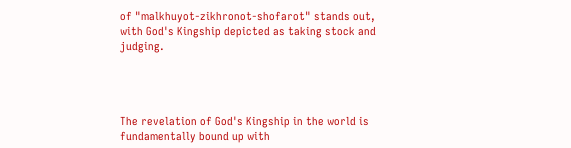of "malkhuyot-zikhronot-shofarot" stands out, with God's Kingship depicted as taking stock and judging.




The revelation of God's Kingship in the world is fundamentally bound up with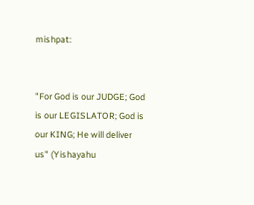mishpat:


"For God is our JUDGE; God is our LEGISLATOR; God is our KING; He will deliver us" (Yishayahu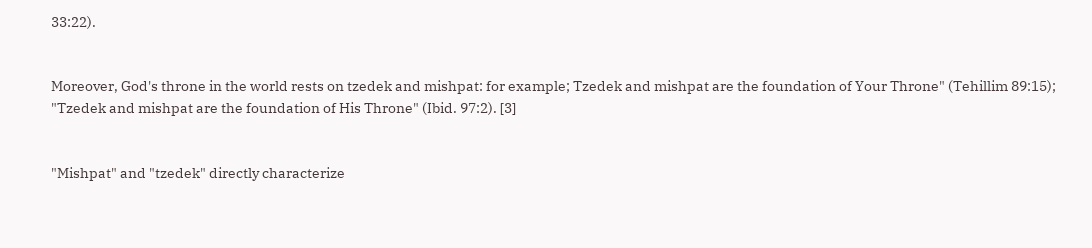33:22).


Moreover, God's throne in the world rests on tzedek and mishpat: for example; Tzedek and mishpat are the foundation of Your Throne" (Tehillim 89:15); "Tzedek and mishpat are the foundation of His Throne" (Ibid. 97:2). [3]


"Mishpat" and "tzedek" directly characterize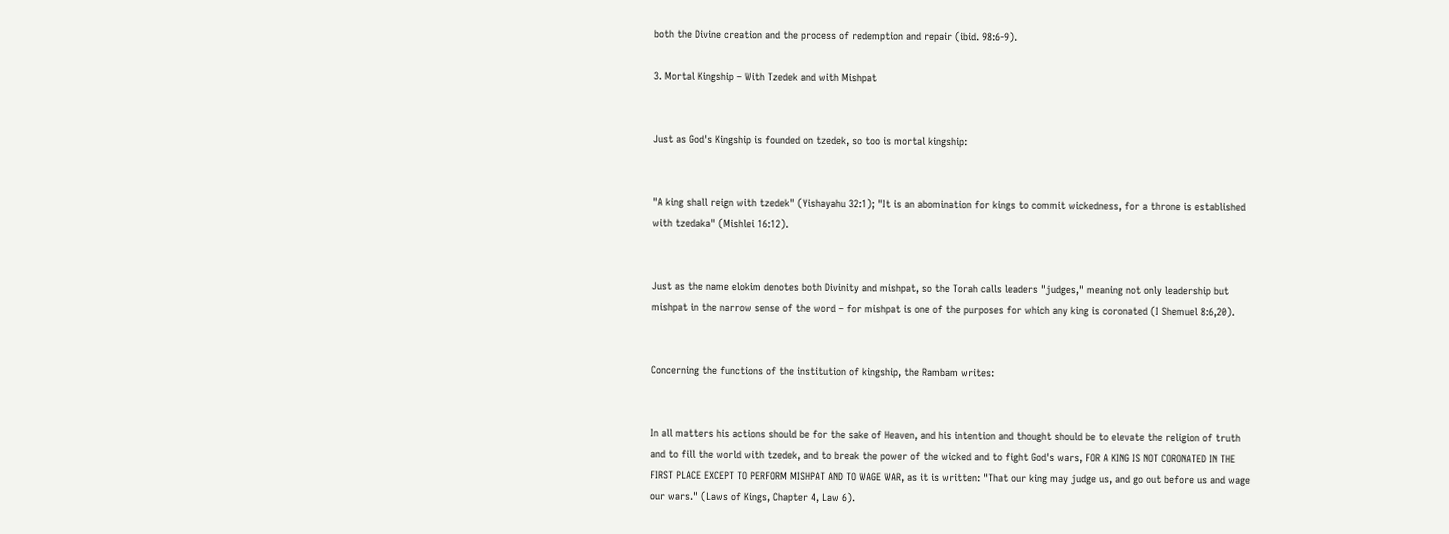both the Divine creation and the process of redemption and repair (ibid. 98:6-9).

3. Mortal Kingship – With Tzedek and with Mishpat


Just as God's Kingship is founded on tzedek, so too is mortal kingship:


"A king shall reign with tzedek" (Yishayahu 32:1); "It is an abomination for kings to commit wickedness, for a throne is established with tzedaka" (Mishlei 16:12).


Just as the name elokim denotes both Divinity and mishpat, so the Torah calls leaders "judges," meaning not only leadership but mishpat in the narrow sense of the word – for mishpat is one of the purposes for which any king is coronated (I Shemuel 8:6,20).


Concerning the functions of the institution of kingship, the Rambam writes:


In all matters his actions should be for the sake of Heaven, and his intention and thought should be to elevate the religion of truth and to fill the world with tzedek, and to break the power of the wicked and to fight God's wars, FOR A KING IS NOT CORONATED IN THE FIRST PLACE EXCEPT TO PERFORM MISHPAT AND TO WAGE WAR, as it is written: "That our king may judge us, and go out before us and wage our wars." (Laws of Kings, Chapter 4, Law 6).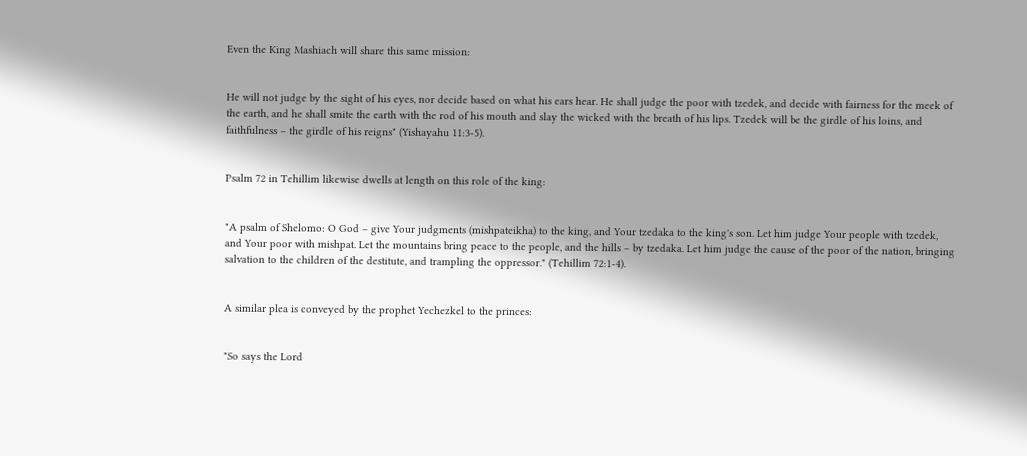Even the King Mashiach will share this same mission:


He will not judge by the sight of his eyes, nor decide based on what his ears hear. He shall judge the poor with tzedek, and decide with fairness for the meek of the earth, and he shall smite the earth with the rod of his mouth and slay the wicked with the breath of his lips. Tzedek will be the girdle of his loins, and faithfulness – the girdle of his reigns" (Yishayahu 11:3-5).


Psalm 72 in Tehillim likewise dwells at length on this role of the king:


"A psalm of Shelomo: O God – give Your judgments (mishpateikha) to the king, and Your tzedaka to the king's son. Let him judge Your people with tzedek, and Your poor with mishpat. Let the mountains bring peace to the people, and the hills – by tzedaka. Let him judge the cause of the poor of the nation, bringing salvation to the children of the destitute, and trampling the oppressor." (Tehillim 72:1-4).


A similar plea is conveyed by the prophet Yechezkel to the princes:


"So says the Lord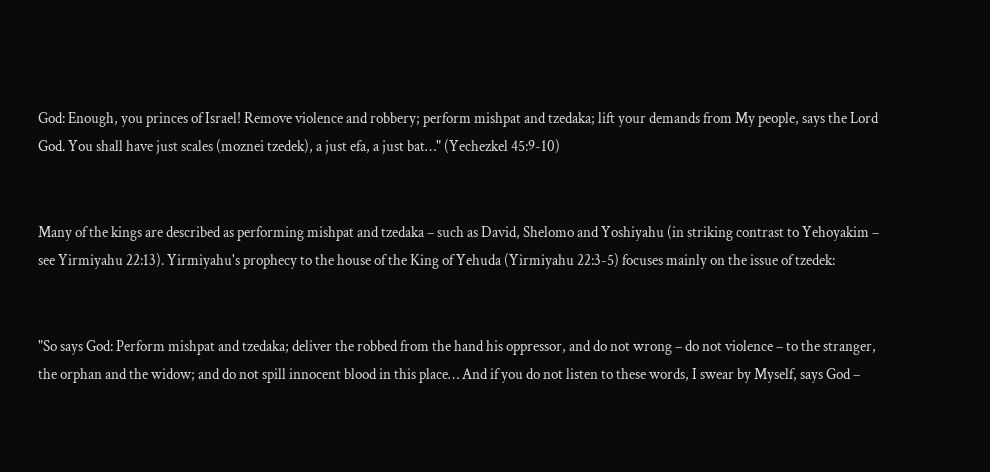God: Enough, you princes of Israel! Remove violence and robbery; perform mishpat and tzedaka; lift your demands from My people, says the Lord God. You shall have just scales (moznei tzedek), a just efa, a just bat…" (Yechezkel 45:9-10)


Many of the kings are described as performing mishpat and tzedaka – such as David, Shelomo and Yoshiyahu (in striking contrast to Yehoyakim – see Yirmiyahu 22:13). Yirmiyahu's prophecy to the house of the King of Yehuda (Yirmiyahu 22:3-5) focuses mainly on the issue of tzedek:


"So says God: Perform mishpat and tzedaka; deliver the robbed from the hand his oppressor, and do not wrong – do not violence – to the stranger, the orphan and the widow; and do not spill innocent blood in this place… And if you do not listen to these words, I swear by Myself, says God –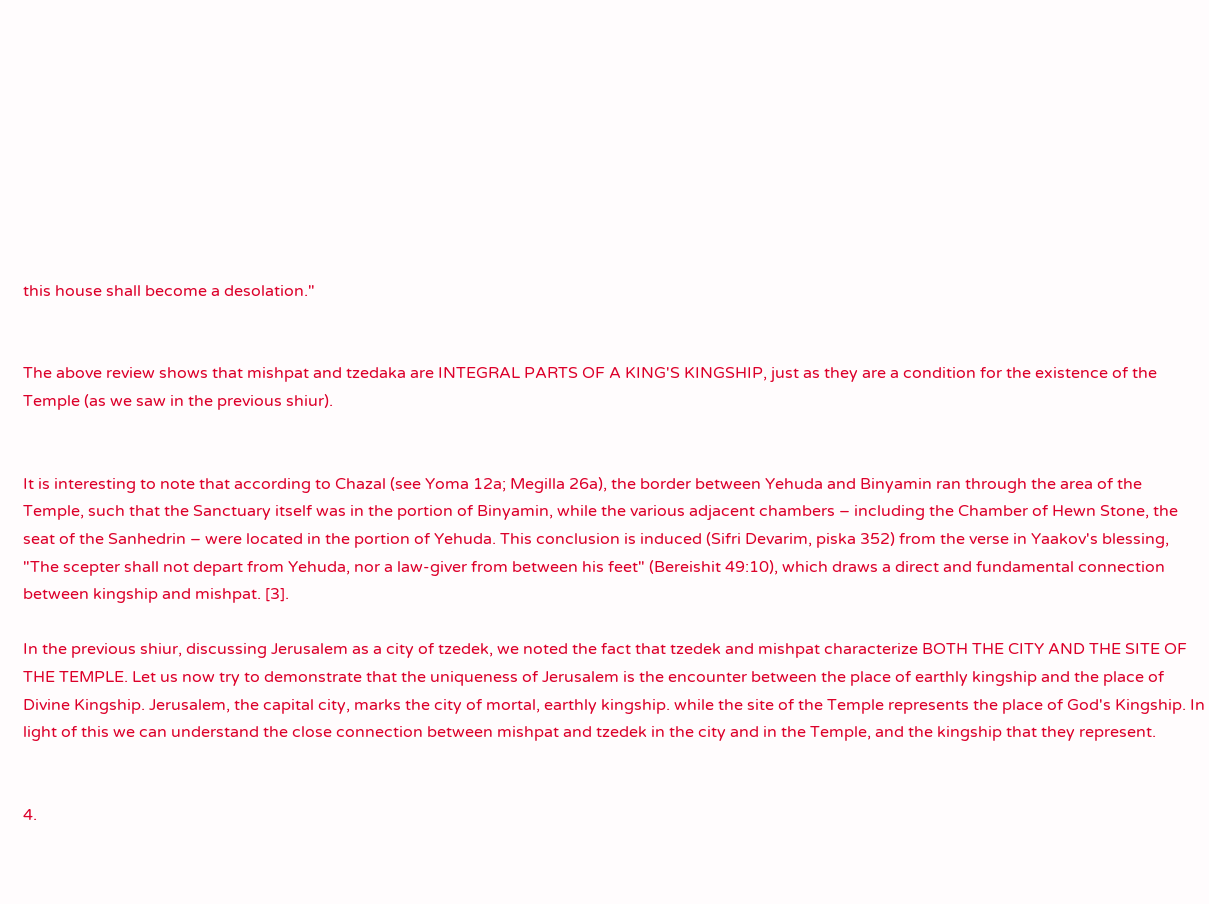this house shall become a desolation."


The above review shows that mishpat and tzedaka are INTEGRAL PARTS OF A KING'S KINGSHIP, just as they are a condition for the existence of the Temple (as we saw in the previous shiur).


It is interesting to note that according to Chazal (see Yoma 12a; Megilla 26a), the border between Yehuda and Binyamin ran through the area of the Temple, such that the Sanctuary itself was in the portion of Binyamin, while the various adjacent chambers – including the Chamber of Hewn Stone, the seat of the Sanhedrin – were located in the portion of Yehuda. This conclusion is induced (Sifri Devarim, piska 352) from the verse in Yaakov's blessing, "The scepter shall not depart from Yehuda, nor a law-giver from between his feet" (Bereishit 49:10), which draws a direct and fundamental connection between kingship and mishpat. [3].

In the previous shiur, discussing Jerusalem as a city of tzedek, we noted the fact that tzedek and mishpat characterize BOTH THE CITY AND THE SITE OF THE TEMPLE. Let us now try to demonstrate that the uniqueness of Jerusalem is the encounter between the place of earthly kingship and the place of Divine Kingship. Jerusalem, the capital city, marks the city of mortal, earthly kingship. while the site of the Temple represents the place of God's Kingship. In light of this we can understand the close connection between mishpat and tzedek in the city and in the Temple, and the kingship that they represent.


4.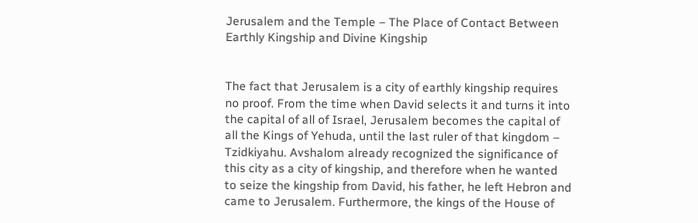Jerusalem and the Temple – The Place of Contact Between Earthly Kingship and Divine Kingship


The fact that Jerusalem is a city of earthly kingship requires no proof. From the time when David selects it and turns it into the capital of all of Israel, Jerusalem becomes the capital of all the Kings of Yehuda, until the last ruler of that kingdom – Tzidkiyahu. Avshalom already recognized the significance of this city as a city of kingship, and therefore when he wanted to seize the kingship from David, his father, he left Hebron and came to Jerusalem. Furthermore, the kings of the House of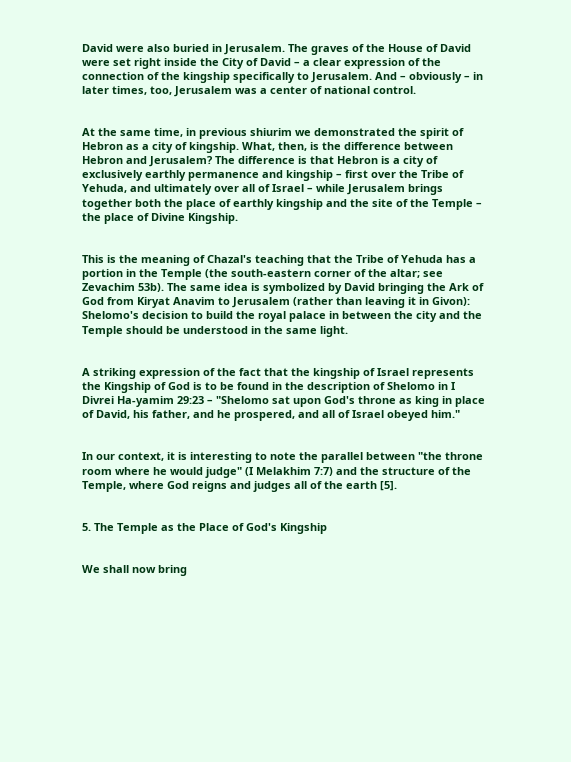David were also buried in Jerusalem. The graves of the House of David were set right inside the City of David – a clear expression of the connection of the kingship specifically to Jerusalem. And – obviously – in later times, too, Jerusalem was a center of national control.


At the same time, in previous shiurim we demonstrated the spirit of Hebron as a city of kingship. What, then, is the difference between Hebron and Jerusalem? The difference is that Hebron is a city of exclusively earthly permanence and kingship – first over the Tribe of Yehuda, and ultimately over all of Israel – while Jerusalem brings together both the place of earthly kingship and the site of the Temple – the place of Divine Kingship.


This is the meaning of Chazal's teaching that the Tribe of Yehuda has a portion in the Temple (the south-eastern corner of the altar; see Zevachim 53b). The same idea is symbolized by David bringing the Ark of God from Kiryat Anavim to Jerusalem (rather than leaving it in Givon): Shelomo's decision to build the royal palace in between the city and the Temple should be understood in the same light.


A striking expression of the fact that the kingship of Israel represents the Kingship of God is to be found in the description of Shelomo in I Divrei Ha-yamim 29:23 – "Shelomo sat upon God's throne as king in place of David, his father, and he prospered, and all of Israel obeyed him."


In our context, it is interesting to note the parallel between "the throne room where he would judge" (I Melakhim 7:7) and the structure of the Temple, where God reigns and judges all of the earth [5].


5. The Temple as the Place of God's Kingship


We shall now bring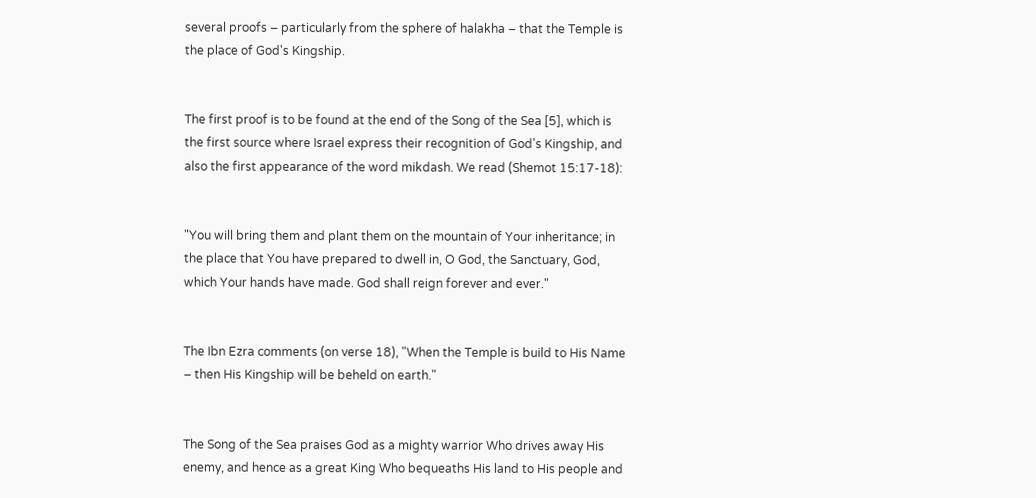several proofs – particularly from the sphere of halakha – that the Temple is the place of God's Kingship.


The first proof is to be found at the end of the Song of the Sea [5], which is the first source where Israel express their recognition of God's Kingship, and also the first appearance of the word mikdash. We read (Shemot 15:17-18):


"You will bring them and plant them on the mountain of Your inheritance; in the place that You have prepared to dwell in, O God, the Sanctuary, God, which Your hands have made. God shall reign forever and ever."


The Ibn Ezra comments (on verse 18), "When the Temple is build to His Name – then His Kingship will be beheld on earth."


The Song of the Sea praises God as a mighty warrior Who drives away His enemy, and hence as a great King Who bequeaths His land to His people and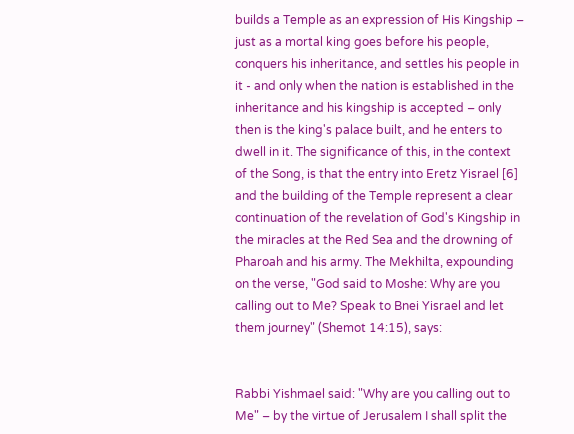builds a Temple as an expression of His Kingship – just as a mortal king goes before his people, conquers his inheritance, and settles his people in it - and only when the nation is established in the inheritance and his kingship is accepted – only then is the king's palace built, and he enters to dwell in it. The significance of this, in the context of the Song, is that the entry into Eretz Yisrael [6] and the building of the Temple represent a clear continuation of the revelation of God's Kingship in the miracles at the Red Sea and the drowning of Pharoah and his army. The Mekhilta, expounding on the verse, "God said to Moshe: Why are you calling out to Me? Speak to Bnei Yisrael and let them journey" (Shemot 14:15), says:


Rabbi Yishmael said: "Why are you calling out to Me" – by the virtue of Jerusalem I shall split the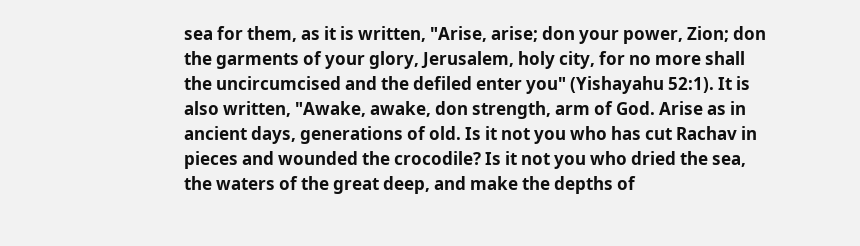sea for them, as it is written, "Arise, arise; don your power, Zion; don the garments of your glory, Jerusalem, holy city, for no more shall the uncircumcised and the defiled enter you" (Yishayahu 52:1). It is also written, "Awake, awake, don strength, arm of God. Arise as in ancient days, generations of old. Is it not you who has cut Rachav in pieces and wounded the crocodile? Is it not you who dried the sea, the waters of the great deep, and make the depths of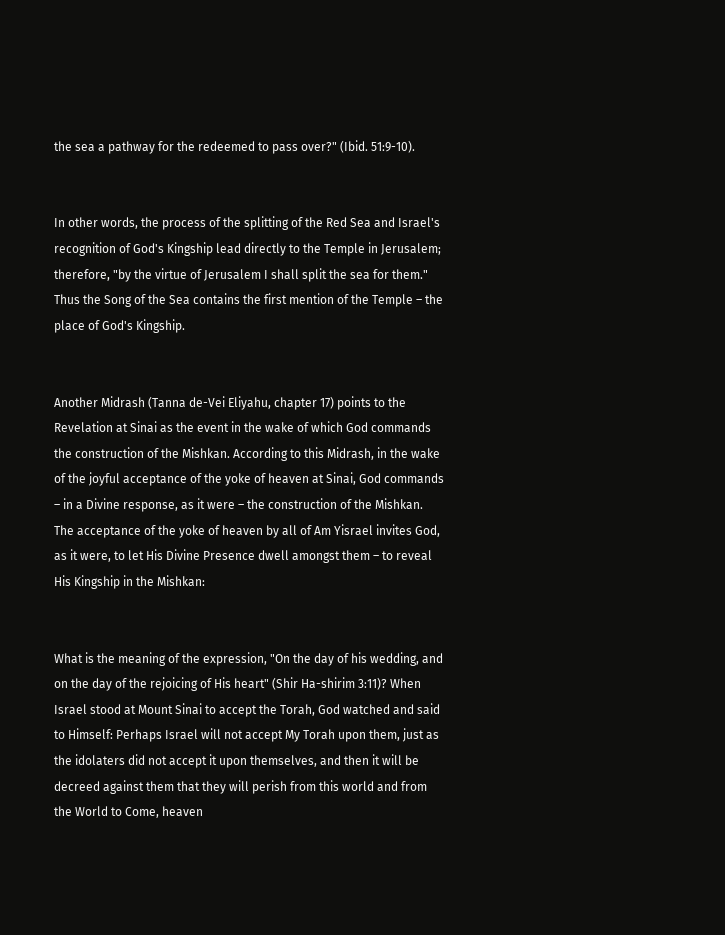the sea a pathway for the redeemed to pass over?" (Ibid. 51:9-10).


In other words, the process of the splitting of the Red Sea and Israel's recognition of God's Kingship lead directly to the Temple in Jerusalem; therefore, "by the virtue of Jerusalem I shall split the sea for them." Thus the Song of the Sea contains the first mention of the Temple – the place of God's Kingship.


Another Midrash (Tanna de-Vei Eliyahu, chapter 17) points to the Revelation at Sinai as the event in the wake of which God commands the construction of the Mishkan. According to this Midrash, in the wake of the joyful acceptance of the yoke of heaven at Sinai, God commands – in a Divine response, as it were – the construction of the Mishkan. The acceptance of the yoke of heaven by all of Am Yisrael invites God, as it were, to let His Divine Presence dwell amongst them – to reveal His Kingship in the Mishkan:


What is the meaning of the expression, "On the day of his wedding, and on the day of the rejoicing of His heart" (Shir Ha-shirim 3:11)? When Israel stood at Mount Sinai to accept the Torah, God watched and said to Himself: Perhaps Israel will not accept My Torah upon them, just as the idolaters did not accept it upon themselves, and then it will be decreed against them that they will perish from this world and from the World to Come, heaven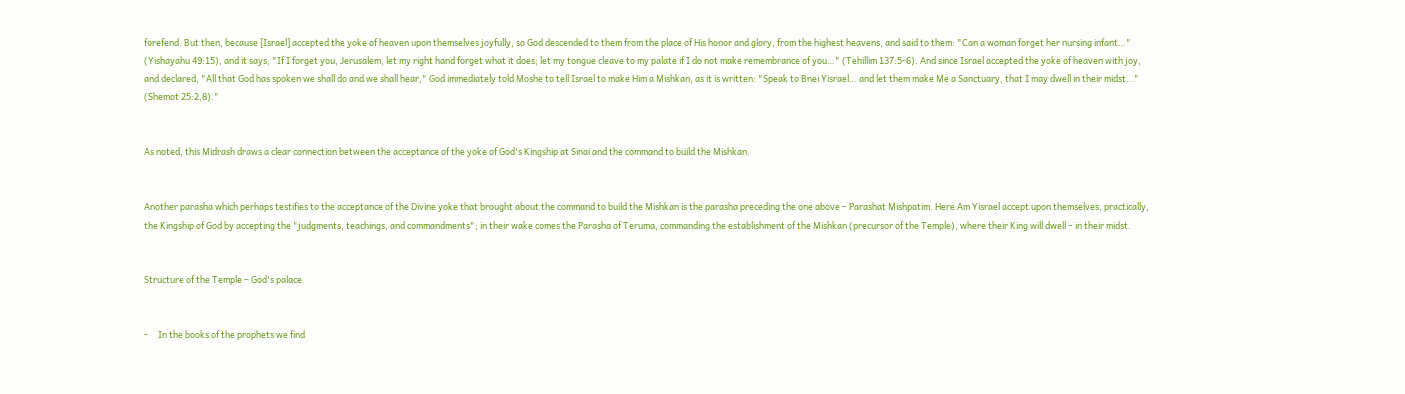forefend. But then, because [Israel] accepted the yoke of heaven upon themselves joyfully, so God descended to them from the place of His honor and glory, from the highest heavens, and said to them: "Can a woman forget her nursing infant…" (Yishayahu 49:15), and it says, "If I forget you, Jerusalem, let my right hand forget what it does; let my tongue cleave to my palate if I do not make remembrance of you…" (Tehillim 137:5-6). And since Israel accepted the yoke of heaven with joy, and declared, "All that God has spoken we shall do and we shall hear," God immediately told Moshe to tell Israel to make Him a Mishkan, as it is written: "Speak to Bnei Yisrael… and let them make Me a Sanctuary, that I may dwell in their midst…" (Shemot 25:2,8)."


As noted, this Midrash draws a clear connection between the acceptance of the yoke of God's Kingship at Sinai and the command to build the Mishkan.


Another parasha which perhaps testifies to the acceptance of the Divine yoke that brought about the command to build the Mishkan is the parasha preceding the one above – Parashat Mishpatim. Here Am Yisrael accept upon themselves, practically, the Kingship of God by accepting the "judgments, teachings, and commandments"; in their wake comes the Parasha of Teruma, commanding the establishment of the Mishkan (precursor of the Temple), where their King will dwell – in their midst.


Structure of the Temple – God's palace


-     In the books of the prophets we find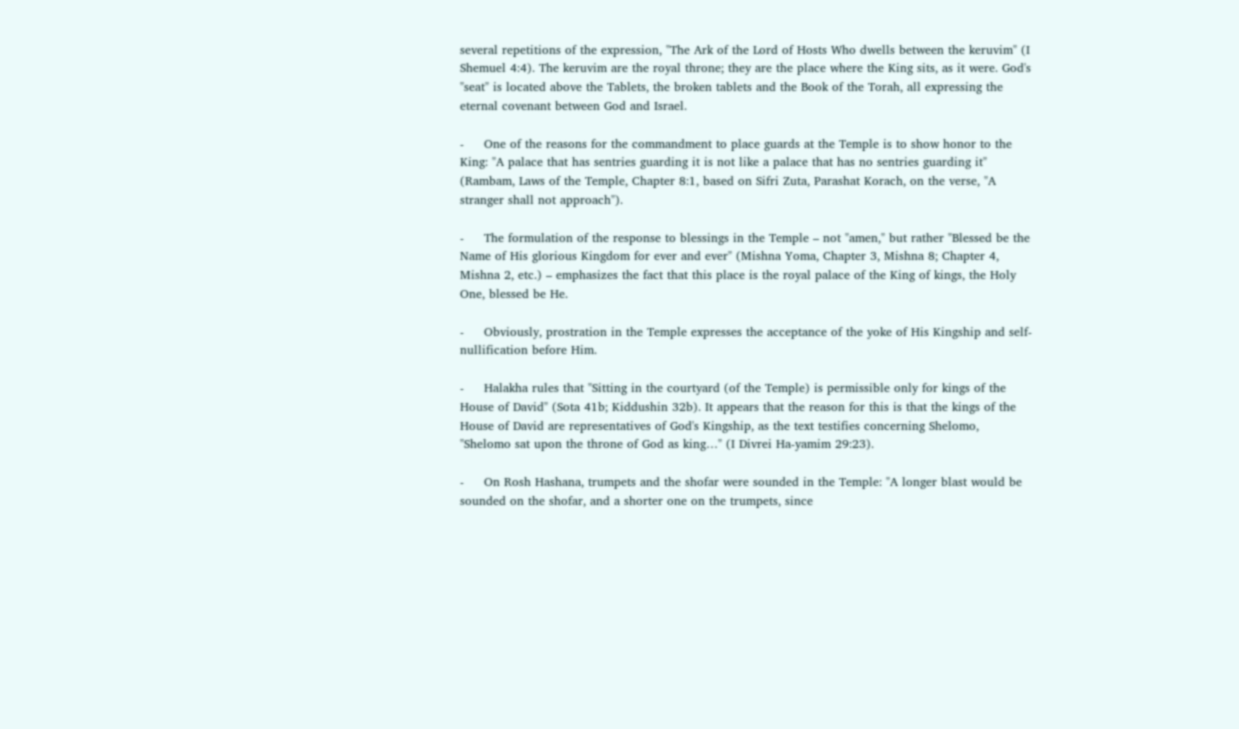several repetitions of the expression, "The Ark of the Lord of Hosts Who dwells between the keruvim" (I Shemuel 4:4). The keruvim are the royal throne; they are the place where the King sits, as it were. God's "seat" is located above the Tablets, the broken tablets and the Book of the Torah, all expressing the eternal covenant between God and Israel.

-     One of the reasons for the commandment to place guards at the Temple is to show honor to the King: "A palace that has sentries guarding it is not like a palace that has no sentries guarding it" (Rambam, Laws of the Temple, Chapter 8:1, based on Sifri Zuta, Parashat Korach, on the verse, "A stranger shall not approach").

-     The formulation of the response to blessings in the Temple – not "amen," but rather "Blessed be the Name of His glorious Kingdom for ever and ever" (Mishna Yoma, Chapter 3, Mishna 8; Chapter 4, Mishna 2, etc.) – emphasizes the fact that this place is the royal palace of the King of kings, the Holy One, blessed be He.

-     Obviously, prostration in the Temple expresses the acceptance of the yoke of His Kingship and self-nullification before Him.

-     Halakha rules that "Sitting in the courtyard (of the Temple) is permissible only for kings of the House of David" (Sota 41b; Kiddushin 32b). It appears that the reason for this is that the kings of the House of David are representatives of God's Kingship, as the text testifies concerning Shelomo, "Shelomo sat upon the throne of God as king…" (I Divrei Ha-yamim 29:23).

-     On Rosh Hashana, trumpets and the shofar were sounded in the Temple: "A longer blast would be sounded on the shofar, and a shorter one on the trumpets, since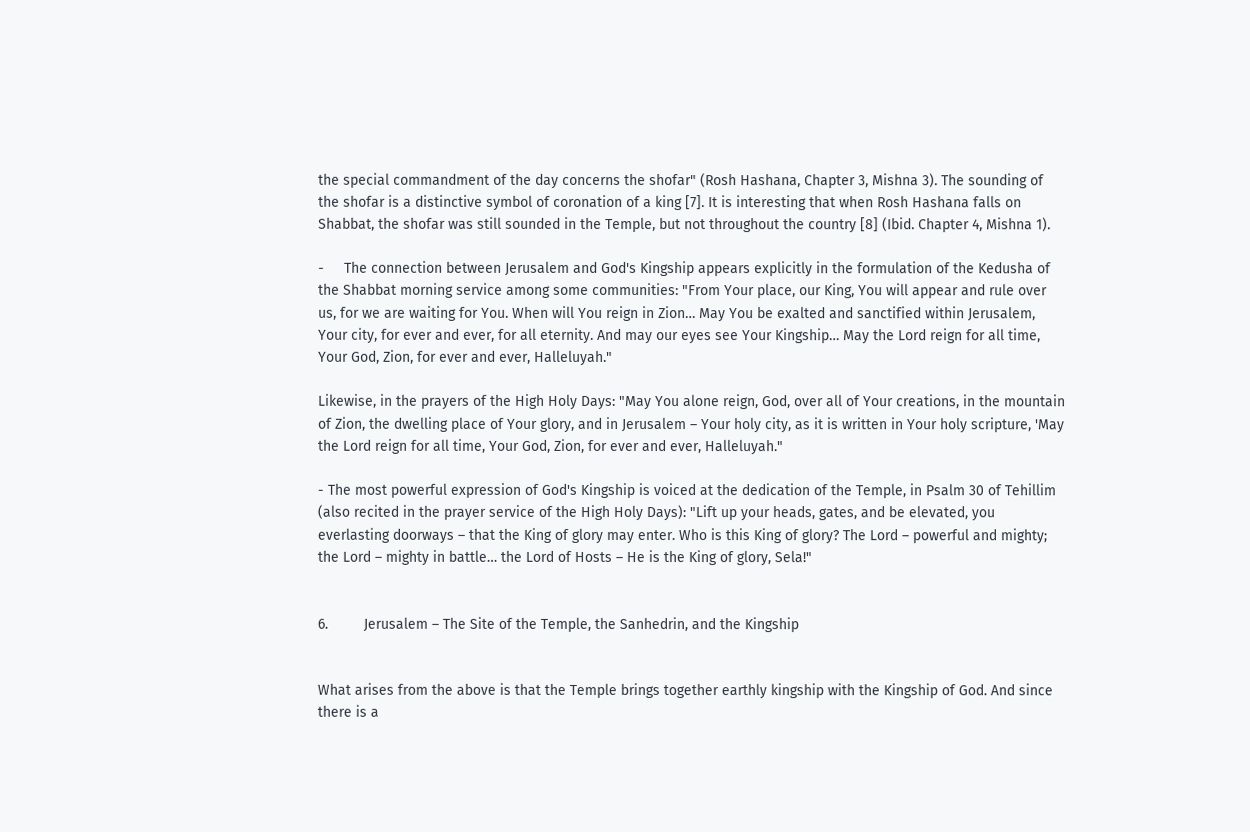the special commandment of the day concerns the shofar" (Rosh Hashana, Chapter 3, Mishna 3). The sounding of the shofar is a distinctive symbol of coronation of a king [7]. It is interesting that when Rosh Hashana falls on Shabbat, the shofar was still sounded in the Temple, but not throughout the country [8] (Ibid. Chapter 4, Mishna 1).

-     The connection between Jerusalem and God's Kingship appears explicitly in the formulation of the Kedusha of the Shabbat morning service among some communities: "From Your place, our King, You will appear and rule over us, for we are waiting for You. When will You reign in Zion… May You be exalted and sanctified within Jerusalem, Your city, for ever and ever, for all eternity. And may our eyes see Your Kingship… May the Lord reign for all time, Your God, Zion, for ever and ever, Halleluyah."

Likewise, in the prayers of the High Holy Days: "May You alone reign, God, over all of Your creations, in the mountain of Zion, the dwelling place of Your glory, and in Jerusalem – Your holy city, as it is written in Your holy scripture, 'May the Lord reign for all time, Your God, Zion, for ever and ever, Halleluyah."

- The most powerful expression of God's Kingship is voiced at the dedication of the Temple, in Psalm 30 of Tehillim (also recited in the prayer service of the High Holy Days): "Lift up your heads, gates, and be elevated, you everlasting doorways – that the King of glory may enter. Who is this King of glory? The Lord – powerful and mighty; the Lord – mighty in battle… the Lord of Hosts – He is the King of glory, Sela!"


6.         Jerusalem – The Site of the Temple, the Sanhedrin, and the Kingship


What arises from the above is that the Temple brings together earthly kingship with the Kingship of God. And since there is a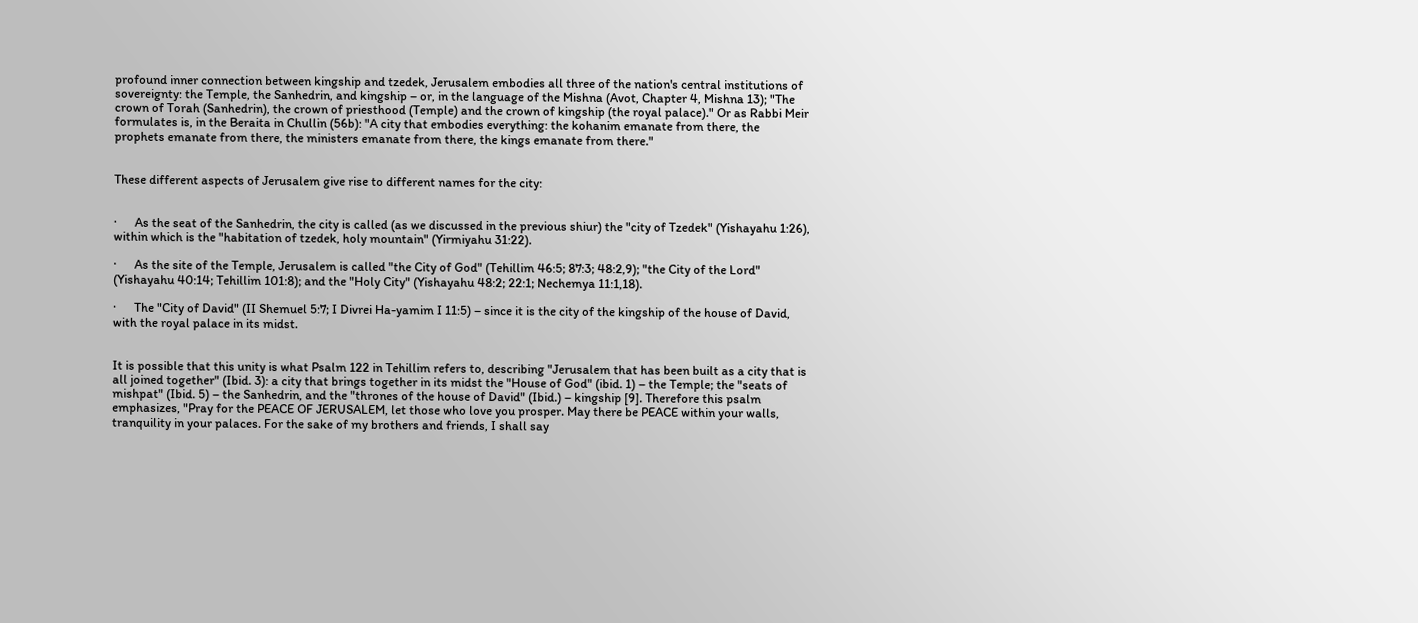profound inner connection between kingship and tzedek, Jerusalem embodies all three of the nation's central institutions of sovereignty: the Temple, the Sanhedrin, and kingship – or, in the language of the Mishna (Avot, Chapter 4, Mishna 13); "The crown of Torah (Sanhedrin), the crown of priesthood (Temple) and the crown of kingship (the royal palace)." Or as Rabbi Meir formulates is, in the Beraita in Chullin (56b): "A city that embodies everything: the kohanim emanate from there, the prophets emanate from there, the ministers emanate from there, the kings emanate from there."


These different aspects of Jerusalem give rise to different names for the city:


·      As the seat of the Sanhedrin, the city is called (as we discussed in the previous shiur) the "city of Tzedek" (Yishayahu 1:26), within which is the "habitation of tzedek, holy mountain" (Yirmiyahu 31:22).

·      As the site of the Temple, Jerusalem is called "the City of God" (Tehillim 46:5; 87:3; 48:2,9); "the City of the Lord" (Yishayahu 40:14; Tehillim 101:8); and the "Holy City" (Yishayahu 48:2; 22:1; Nechemya 11:1,18).

·      The "City of David" (II Shemuel 5:7; I Divrei Ha-yamim I 11:5) – since it is the city of the kingship of the house of David, with the royal palace in its midst.


It is possible that this unity is what Psalm 122 in Tehillim refers to, describing "Jerusalem that has been built as a city that is all joined together" (Ibid. 3): a city that brings together in its midst the "House of God" (ibid. 1) – the Temple; the "seats of mishpat" (Ibid. 5) – the Sanhedrin, and the "thrones of the house of David" (Ibid.) – kingship [9]. Therefore this psalm emphasizes, "Pray for the PEACE OF JERUSALEM, let those who love you prosper. May there be PEACE within your walls, tranquility in your palaces. For the sake of my brothers and friends, I shall say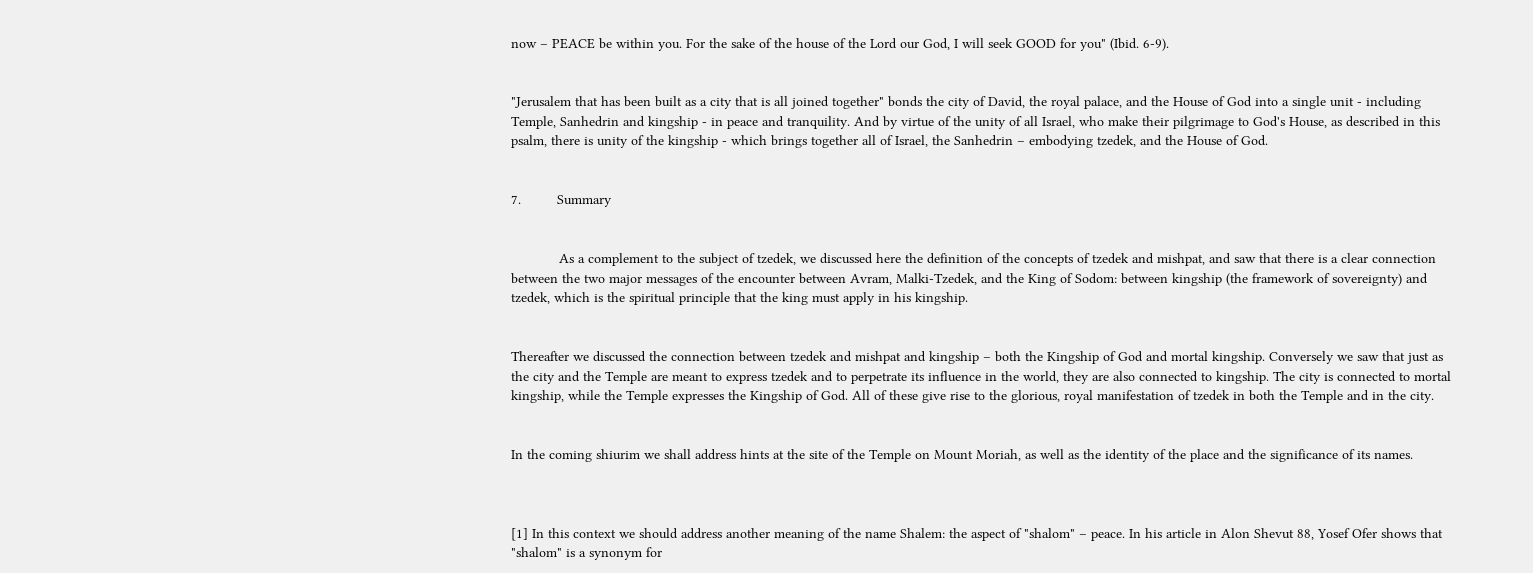now – PEACE be within you. For the sake of the house of the Lord our God, I will seek GOOD for you" (Ibid. 6-9).


"Jerusalem that has been built as a city that is all joined together" bonds the city of David, the royal palace, and the House of God into a single unit - including Temple, Sanhedrin and kingship - in peace and tranquility. And by virtue of the unity of all Israel, who make their pilgrimage to God's House, as described in this psalm, there is unity of the kingship - which brings together all of Israel, the Sanhedrin – embodying tzedek, and the House of God.


7.         Summary


            As a complement to the subject of tzedek, we discussed here the definition of the concepts of tzedek and mishpat, and saw that there is a clear connection between the two major messages of the encounter between Avram, Malki-Tzedek, and the King of Sodom: between kingship (the framework of sovereignty) and tzedek, which is the spiritual principle that the king must apply in his kingship.


Thereafter we discussed the connection between tzedek and mishpat and kingship – both the Kingship of God and mortal kingship. Conversely we saw that just as the city and the Temple are meant to express tzedek and to perpetrate its influence in the world, they are also connected to kingship. The city is connected to mortal kingship, while the Temple expresses the Kingship of God. All of these give rise to the glorious, royal manifestation of tzedek in both the Temple and in the city.


In the coming shiurim we shall address hints at the site of the Temple on Mount Moriah, as well as the identity of the place and the significance of its names.



[1] In this context we should address another meaning of the name Shalem: the aspect of "shalom" – peace. In his article in Alon Shevut 88, Yosef Ofer shows that "shalom" is a synonym for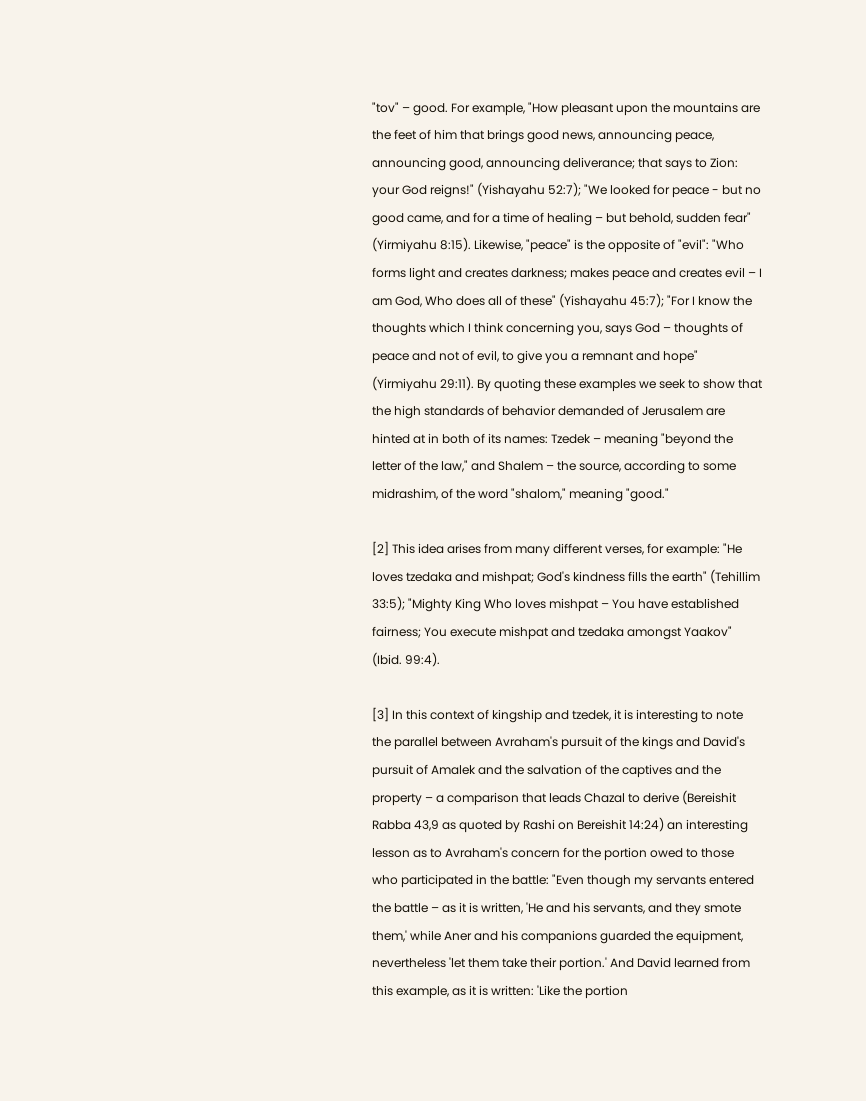"tov" – good. For example, "How pleasant upon the mountains are the feet of him that brings good news, announcing peace, announcing good, announcing deliverance; that says to Zion: your God reigns!" (Yishayahu 52:7); "We looked for peace - but no good came, and for a time of healing – but behold, sudden fear" (Yirmiyahu 8:15). Likewise, "peace" is the opposite of "evil": "Who forms light and creates darkness; makes peace and creates evil – I am God, Who does all of these" (Yishayahu 45:7); "For I know the thoughts which I think concerning you, says God – thoughts of peace and not of evil, to give you a remnant and hope" (Yirmiyahu 29:11). By quoting these examples we seek to show that the high standards of behavior demanded of Jerusalem are hinted at in both of its names: Tzedek – meaning "beyond the letter of the law," and Shalem – the source, according to some midrashim, of the word "shalom," meaning "good."

[2] This idea arises from many different verses, for example: "He loves tzedaka and mishpat; God's kindness fills the earth" (Tehillim 33:5); "Mighty King Who loves mishpat – You have established fairness; You execute mishpat and tzedaka amongst Yaakov" (Ibid. 99:4).

[3] In this context of kingship and tzedek, it is interesting to note the parallel between Avraham's pursuit of the kings and David's pursuit of Amalek and the salvation of the captives and the property – a comparison that leads Chazal to derive (Bereishit Rabba 43,9 as quoted by Rashi on Bereishit 14:24) an interesting lesson as to Avraham's concern for the portion owed to those who participated in the battle: "Even though my servants entered the battle – as it is written, 'He and his servants, and they smote them,' while Aner and his companions guarded the equipment, nevertheless 'let them take their portion.' And David learned from this example, as it is written: 'Like the portion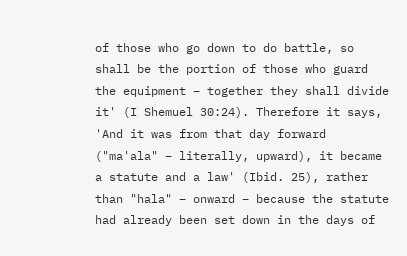of those who go down to do battle, so shall be the portion of those who guard the equipment – together they shall divide it' (I Shemuel 30:24). Therefore it says, 'And it was from that day forward ("ma'ala" – literally, upward), it became a statute and a law' (Ibid. 25), rather than "hala" – onward – because the statute had already been set down in the days of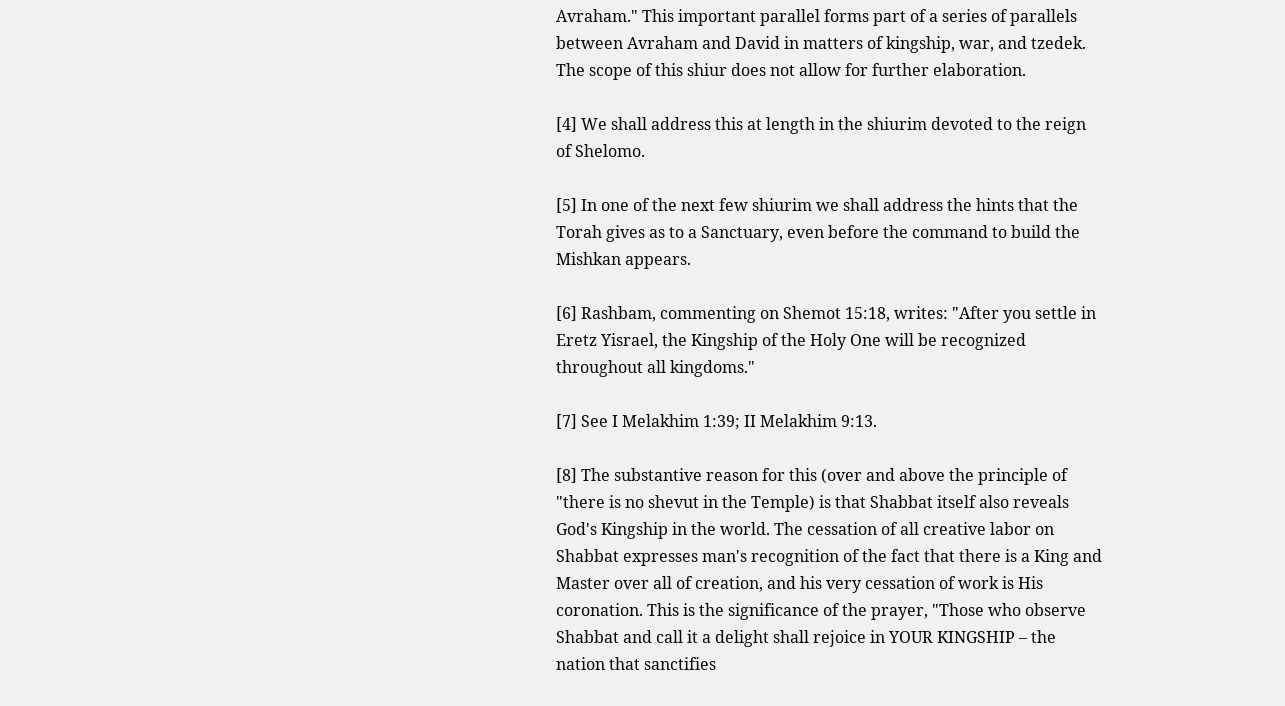Avraham." This important parallel forms part of a series of parallels between Avraham and David in matters of kingship, war, and tzedek. The scope of this shiur does not allow for further elaboration.

[4] We shall address this at length in the shiurim devoted to the reign of Shelomo.

[5] In one of the next few shiurim we shall address the hints that the Torah gives as to a Sanctuary, even before the command to build the Mishkan appears.

[6] Rashbam, commenting on Shemot 15:18, writes: "After you settle in Eretz Yisrael, the Kingship of the Holy One will be recognized throughout all kingdoms."

[7] See I Melakhim 1:39; II Melakhim 9:13.

[8] The substantive reason for this (over and above the principle of "there is no shevut in the Temple) is that Shabbat itself also reveals God's Kingship in the world. The cessation of all creative labor on Shabbat expresses man's recognition of the fact that there is a King and Master over all of creation, and his very cessation of work is His coronation. This is the significance of the prayer, "Those who observe Shabbat and call it a delight shall rejoice in YOUR KINGSHIP – the nation that sanctifies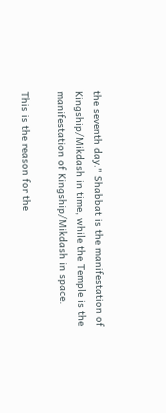the seventh day." Shabbat is the manifestation of Kingship/Mikdash in time, while the Temple is the manifestation of Kingship/Mikdash in space.

This is the reason for the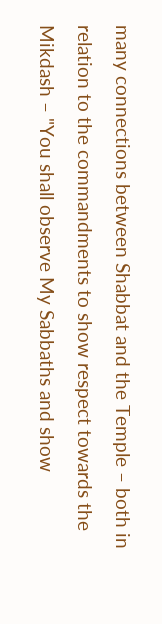many connections between Shabbat and the Temple – both in relation to the commandments to show respect towards the Mikdash – "You shall observe My Sabbaths and show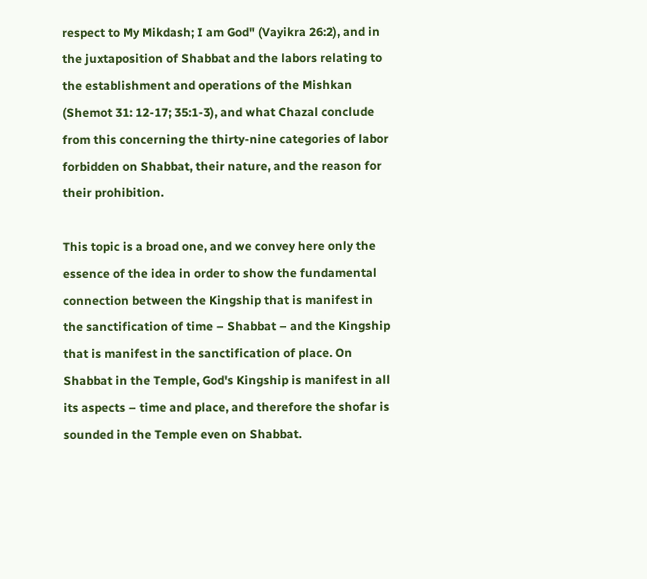respect to My Mikdash; I am God" (Vayikra 26:2), and in the juxtaposition of Shabbat and the labors relating to the establishment and operations of the Mishkan (Shemot 31: 12-17; 35:1-3), and what Chazal conclude from this concerning the thirty-nine categories of labor forbidden on Shabbat, their nature, and the reason for their prohibition.

This topic is a broad one, and we convey here only the essence of the idea in order to show the fundamental connection between the Kingship that is manifest in the sanctification of time – Shabbat – and the Kingship that is manifest in the sanctification of place. On Shabbat in the Temple, God's Kingship is manifest in all its aspects – time and place, and therefore the shofar is sounded in the Temple even on Shabbat.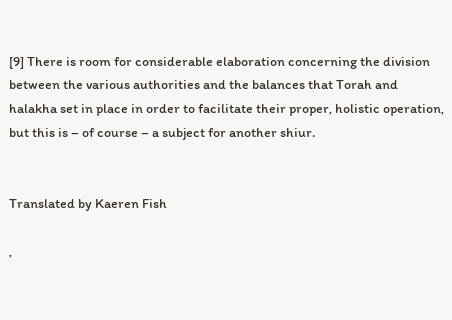[9] There is room for considerable elaboration concerning the division between the various authorities and the balances that Torah and halakha set in place in order to facilitate their proper, holistic operation, but this is – of course – a subject for another shiur.


Translated by Kaeren Fish

,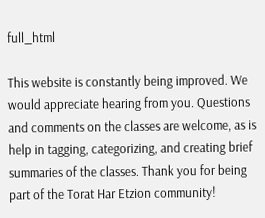full_html

This website is constantly being improved. We would appreciate hearing from you. Questions and comments on the classes are welcome, as is help in tagging, categorizing, and creating brief summaries of the classes. Thank you for being part of the Torat Har Etzion community!